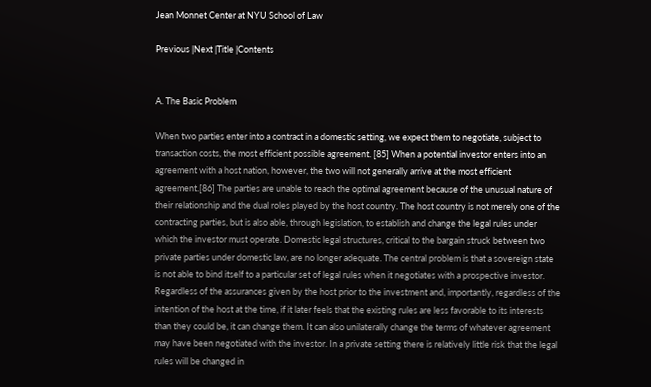Jean Monnet Center at NYU School of Law

Previous |Next |Title |Contents


A. The Basic Problem

When two parties enter into a contract in a domestic setting, we expect them to negotiate, subject to transaction costs, the most efficient possible agreement. [85] When a potential investor enters into an agreement with a host nation, however, the two will not generally arrive at the most efficient agreement.[86] The parties are unable to reach the optimal agreement because of the unusual nature of their relationship and the dual roles played by the host country. The host country is not merely one of the contracting parties, but is also able, through legislation, to establish and change the legal rules under which the investor must operate. Domestic legal structures, critical to the bargain struck between two private parties under domestic law, are no longer adequate. The central problem is that a sovereign state is not able to bind itself to a particular set of legal rules when it negotiates with a prospective investor. Regardless of the assurances given by the host prior to the investment and, importantly, regardless of the intention of the host at the time, if it later feels that the existing rules are less favorable to its interests than they could be, it can change them. It can also unilaterally change the terms of whatever agreement may have been negotiated with the investor. In a private setting there is relatively little risk that the legal rules will be changed in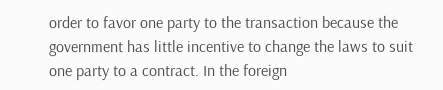order to favor one party to the transaction because the government has little incentive to change the laws to suit one party to a contract. In the foreign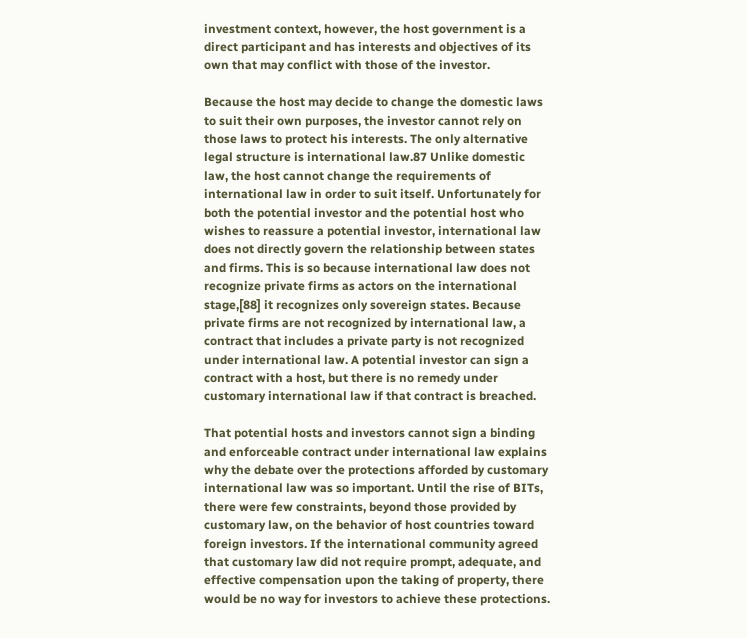investment context, however, the host government is a direct participant and has interests and objectives of its own that may conflict with those of the investor.

Because the host may decide to change the domestic laws to suit their own purposes, the investor cannot rely on those laws to protect his interests. The only alternative legal structure is international law.87 Unlike domestic law, the host cannot change the requirements of international law in order to suit itself. Unfortunately for both the potential investor and the potential host who wishes to reassure a potential investor, international law does not directly govern the relationship between states and firms. This is so because international law does not recognize private firms as actors on the international stage,[88] it recognizes only sovereign states. Because private firms are not recognized by international law, a contract that includes a private party is not recognized under international law. A potential investor can sign a contract with a host, but there is no remedy under customary international law if that contract is breached.

That potential hosts and investors cannot sign a binding and enforceable contract under international law explains why the debate over the protections afforded by customary international law was so important. Until the rise of BITs, there were few constraints, beyond those provided by customary law, on the behavior of host countries toward foreign investors. If the international community agreed that customary law did not require prompt, adequate, and effective compensation upon the taking of property, there would be no way for investors to achieve these protections.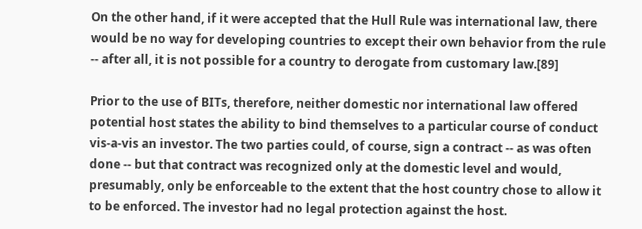On the other hand, if it were accepted that the Hull Rule was international law, there would be no way for developing countries to except their own behavior from the rule -- after all, it is not possible for a country to derogate from customary law.[89]

Prior to the use of BITs, therefore, neither domestic nor international law offered potential host states the ability to bind themselves to a particular course of conduct vis-a-vis an investor. The two parties could, of course, sign a contract -- as was often done -- but that contract was recognized only at the domestic level and would, presumably, only be enforceable to the extent that the host country chose to allow it to be enforced. The investor had no legal protection against the host.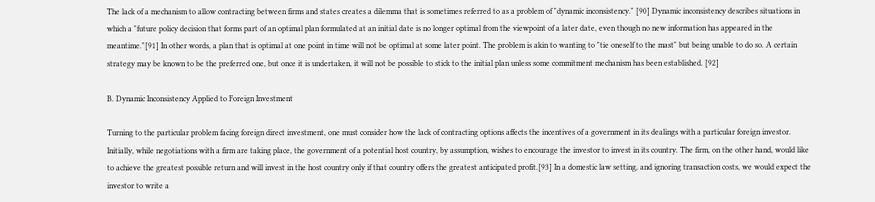The lack of a mechanism to allow contracting between firms and states creates a dilemma that is sometimes referred to as a problem of "dynamic inconsistency." [90] Dynamic inconsistency describes situations in which a "future policy decision that forms part of an optimal plan formulated at an initial date is no longer optimal from the viewpoint of a later date, even though no new information has appeared in the meantime."[91] In other words, a plan that is optimal at one point in time will not be optimal at some later point. The problem is akin to wanting to "tie oneself to the mast" but being unable to do so. A certain strategy may be known to be the preferred one, but once it is undertaken, it will not be possible to stick to the initial plan unless some commitment mechanism has been established. [92]

B. Dynamic Inconsistency Applied to Foreign Investment

Turning to the particular problem facing foreign direct investment, one must consider how the lack of contracting options affects the incentives of a government in its dealings with a particular foreign investor. Initially, while negotiations with a firm are taking place, the government of a potential host country, by assumption, wishes to encourage the investor to invest in its country. The firm, on the other hand, would like to achieve the greatest possible return and will invest in the host country only if that country offers the greatest anticipated profit.[93] In a domestic law setting, and ignoring transaction costs, we would expect the investor to write a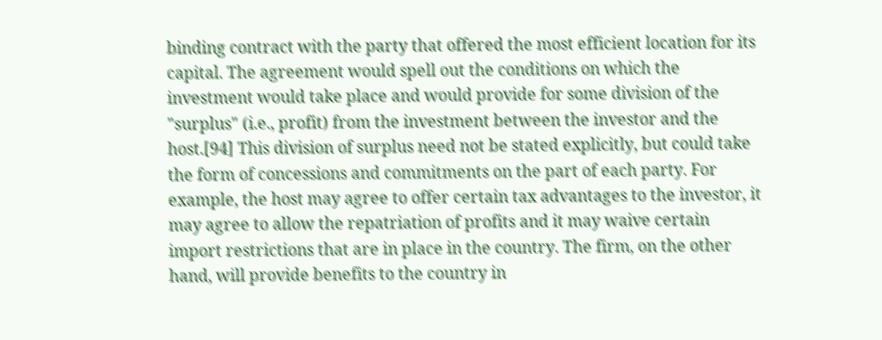binding contract with the party that offered the most efficient location for its capital. The agreement would spell out the conditions on which the investment would take place and would provide for some division of the "surplus" (i.e., profit) from the investment between the investor and the host.[94] This division of surplus need not be stated explicitly, but could take the form of concessions and commitments on the part of each party. For example, the host may agree to offer certain tax advantages to the investor, it may agree to allow the repatriation of profits and it may waive certain import restrictions that are in place in the country. The firm, on the other hand, will provide benefits to the country in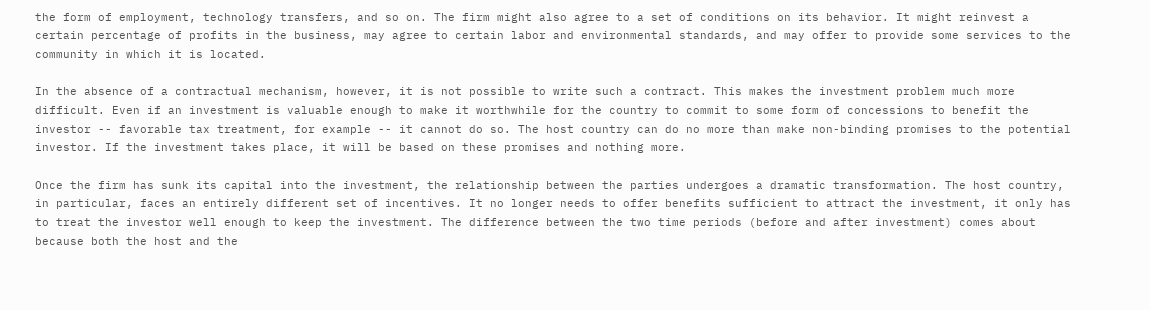the form of employment, technology transfers, and so on. The firm might also agree to a set of conditions on its behavior. It might reinvest a certain percentage of profits in the business, may agree to certain labor and environmental standards, and may offer to provide some services to the community in which it is located.

In the absence of a contractual mechanism, however, it is not possible to write such a contract. This makes the investment problem much more difficult. Even if an investment is valuable enough to make it worthwhile for the country to commit to some form of concessions to benefit the investor -- favorable tax treatment, for example -- it cannot do so. The host country can do no more than make non-binding promises to the potential investor. If the investment takes place, it will be based on these promises and nothing more.

Once the firm has sunk its capital into the investment, the relationship between the parties undergoes a dramatic transformation. The host country, in particular, faces an entirely different set of incentives. It no longer needs to offer benefits sufficient to attract the investment, it only has to treat the investor well enough to keep the investment. The difference between the two time periods (before and after investment) comes about because both the host and the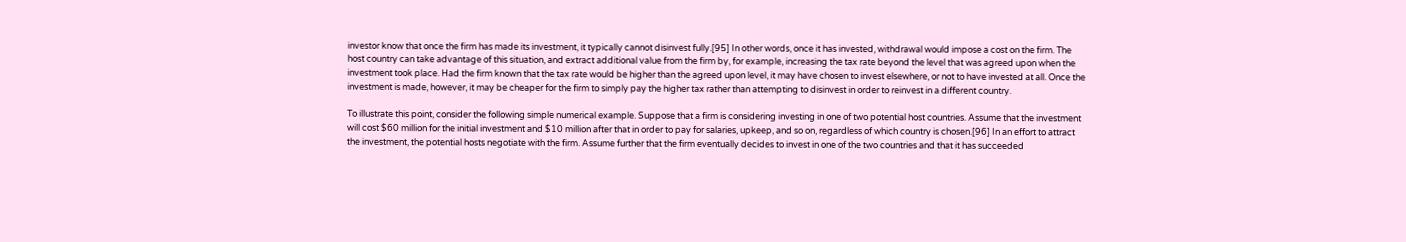investor know that once the firm has made its investment, it typically cannot disinvest fully.[95] In other words, once it has invested, withdrawal would impose a cost on the firm. The host country can take advantage of this situation, and extract additional value from the firm by, for example, increasing the tax rate beyond the level that was agreed upon when the investment took place. Had the firm known that the tax rate would be higher than the agreed upon level, it may have chosen to invest elsewhere, or not to have invested at all. Once the investment is made, however, it may be cheaper for the firm to simply pay the higher tax rather than attempting to disinvest in order to reinvest in a different country.

To illustrate this point, consider the following simple numerical example. Suppose that a firm is considering investing in one of two potential host countries. Assume that the investment will cost $60 million for the initial investment and $10 million after that in order to pay for salaries, upkeep, and so on, regardless of which country is chosen.[96] In an effort to attract the investment, the potential hosts negotiate with the firm. Assume further that the firm eventually decides to invest in one of the two countries and that it has succeeded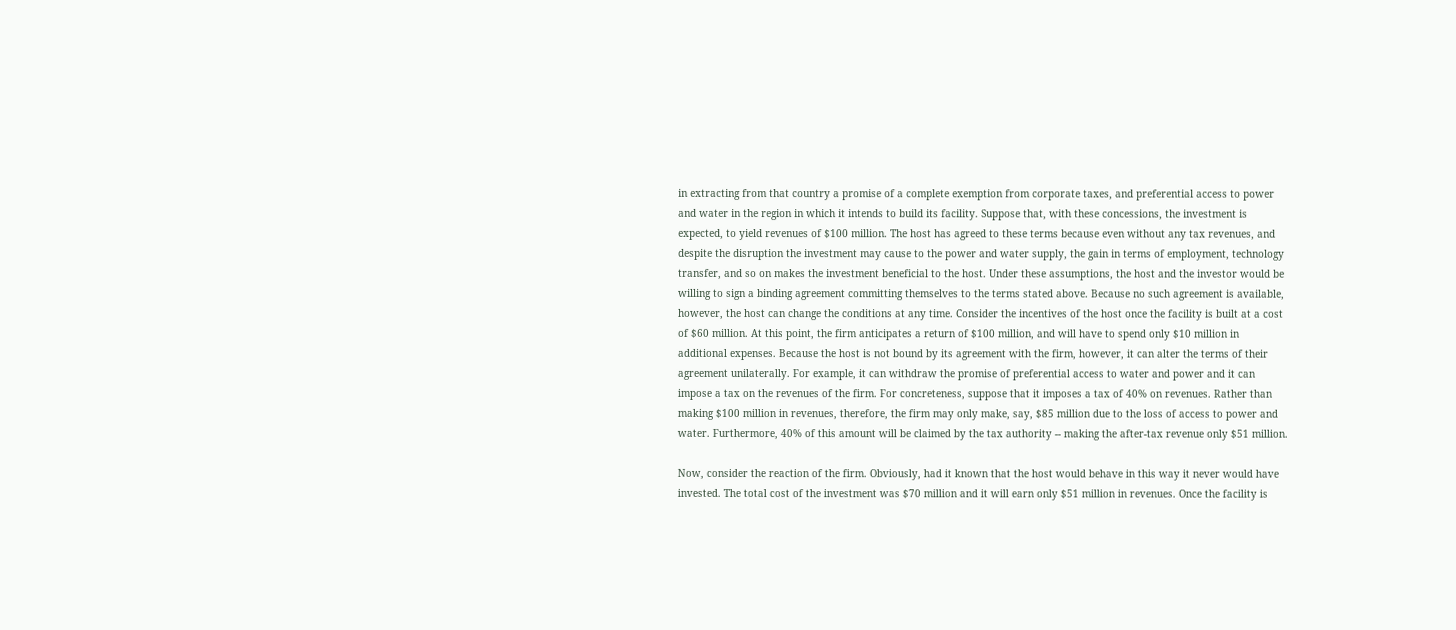in extracting from that country a promise of a complete exemption from corporate taxes, and preferential access to power and water in the region in which it intends to build its facility. Suppose that, with these concessions, the investment is expected, to yield revenues of $100 million. The host has agreed to these terms because even without any tax revenues, and despite the disruption the investment may cause to the power and water supply, the gain in terms of employment, technology transfer, and so on makes the investment beneficial to the host. Under these assumptions, the host and the investor would be willing to sign a binding agreement committing themselves to the terms stated above. Because no such agreement is available, however, the host can change the conditions at any time. Consider the incentives of the host once the facility is built at a cost of $60 million. At this point, the firm anticipates a return of $100 million, and will have to spend only $10 million in additional expenses. Because the host is not bound by its agreement with the firm, however, it can alter the terms of their agreement unilaterally. For example, it can withdraw the promise of preferential access to water and power and it can impose a tax on the revenues of the firm. For concreteness, suppose that it imposes a tax of 40% on revenues. Rather than making $100 million in revenues, therefore, the firm may only make, say, $85 million due to the loss of access to power and water. Furthermore, 40% of this amount will be claimed by the tax authority -- making the after-tax revenue only $51 million.

Now, consider the reaction of the firm. Obviously, had it known that the host would behave in this way it never would have invested. The total cost of the investment was $70 million and it will earn only $51 million in revenues. Once the facility is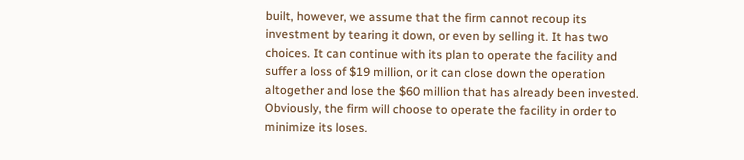built, however, we assume that the firm cannot recoup its investment by tearing it down, or even by selling it. It has two choices. It can continue with its plan to operate the facility and suffer a loss of $19 million, or it can close down the operation altogether and lose the $60 million that has already been invested. Obviously, the firm will choose to operate the facility in order to minimize its loses.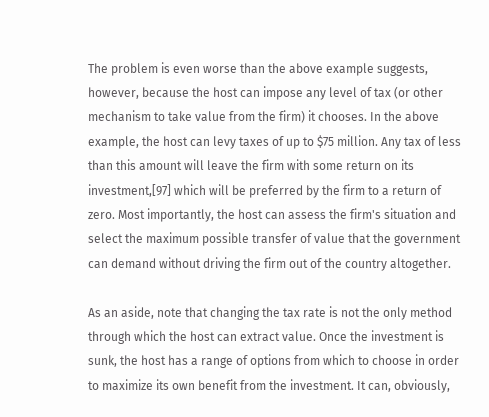The problem is even worse than the above example suggests, however, because the host can impose any level of tax (or other mechanism to take value from the firm) it chooses. In the above example, the host can levy taxes of up to $75 million. Any tax of less than this amount will leave the firm with some return on its investment,[97] which will be preferred by the firm to a return of zero. Most importantly, the host can assess the firm's situation and select the maximum possible transfer of value that the government can demand without driving the firm out of the country altogether.

As an aside, note that changing the tax rate is not the only method through which the host can extract value. Once the investment is sunk, the host has a range of options from which to choose in order to maximize its own benefit from the investment. It can, obviously,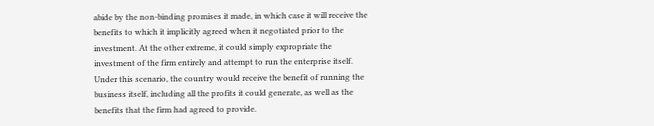abide by the non-binding promises it made, in which case it will receive the benefits to which it implicitly agreed when it negotiated prior to the investment. At the other extreme, it could simply expropriate the investment of the firm entirely and attempt to run the enterprise itself. Under this scenario, the country would receive the benefit of running the business itself, including all the profits it could generate, as well as the benefits that the firm had agreed to provide.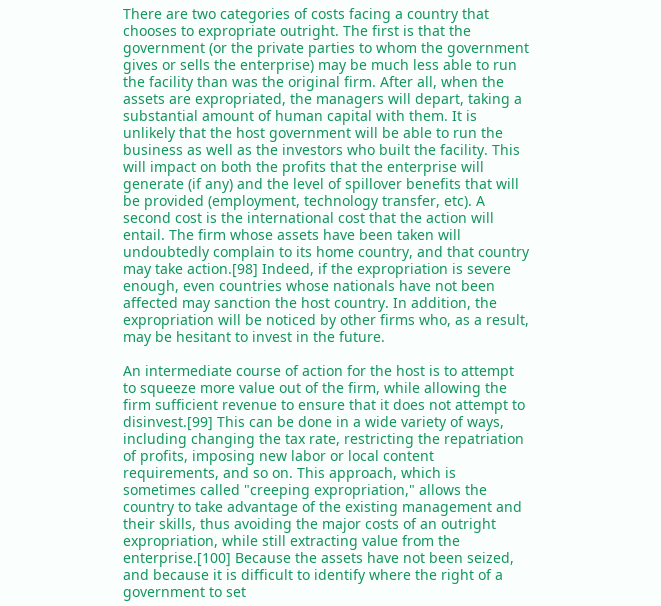There are two categories of costs facing a country that chooses to expropriate outright. The first is that the government (or the private parties to whom the government gives or sells the enterprise) may be much less able to run the facility than was the original firm. After all, when the assets are expropriated, the managers will depart, taking a substantial amount of human capital with them. It is unlikely that the host government will be able to run the business as well as the investors who built the facility. This will impact on both the profits that the enterprise will generate (if any) and the level of spillover benefits that will be provided (employment, technology transfer, etc). A second cost is the international cost that the action will entail. The firm whose assets have been taken will undoubtedly complain to its home country, and that country may take action.[98] Indeed, if the expropriation is severe enough, even countries whose nationals have not been affected may sanction the host country. In addition, the expropriation will be noticed by other firms who, as a result, may be hesitant to invest in the future.

An intermediate course of action for the host is to attempt to squeeze more value out of the firm, while allowing the firm sufficient revenue to ensure that it does not attempt to disinvest.[99] This can be done in a wide variety of ways, including changing the tax rate, restricting the repatriation of profits, imposing new labor or local content requirements, and so on. This approach, which is sometimes called "creeping expropriation," allows the country to take advantage of the existing management and their skills, thus avoiding the major costs of an outright expropriation, while still extracting value from the enterprise.[100] Because the assets have not been seized, and because it is difficult to identify where the right of a government to set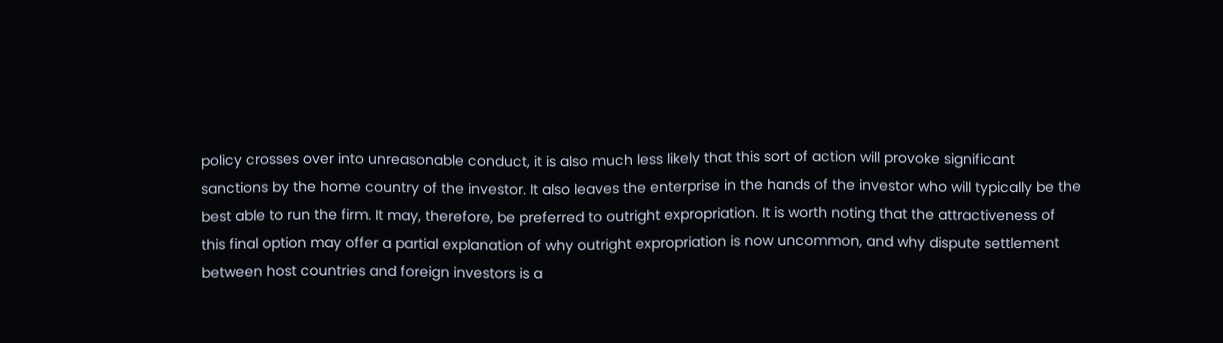policy crosses over into unreasonable conduct, it is also much less likely that this sort of action will provoke significant sanctions by the home country of the investor. It also leaves the enterprise in the hands of the investor who will typically be the best able to run the firm. It may, therefore, be preferred to outright expropriation. It is worth noting that the attractiveness of this final option may offer a partial explanation of why outright expropriation is now uncommon, and why dispute settlement between host countries and foreign investors is a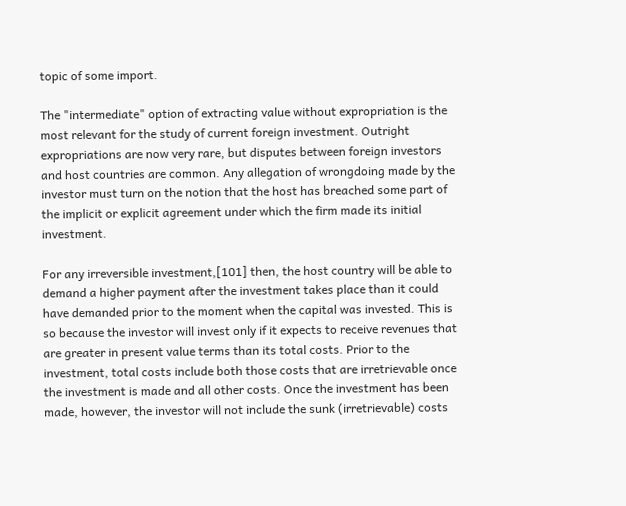topic of some import.

The "intermediate" option of extracting value without expropriation is the most relevant for the study of current foreign investment. Outright expropriations are now very rare, but disputes between foreign investors and host countries are common. Any allegation of wrongdoing made by the investor must turn on the notion that the host has breached some part of the implicit or explicit agreement under which the firm made its initial investment.

For any irreversible investment,[101] then, the host country will be able to demand a higher payment after the investment takes place than it could have demanded prior to the moment when the capital was invested. This is so because the investor will invest only if it expects to receive revenues that are greater in present value terms than its total costs. Prior to the investment, total costs include both those costs that are irretrievable once the investment is made and all other costs. Once the investment has been made, however, the investor will not include the sunk (irretrievable) costs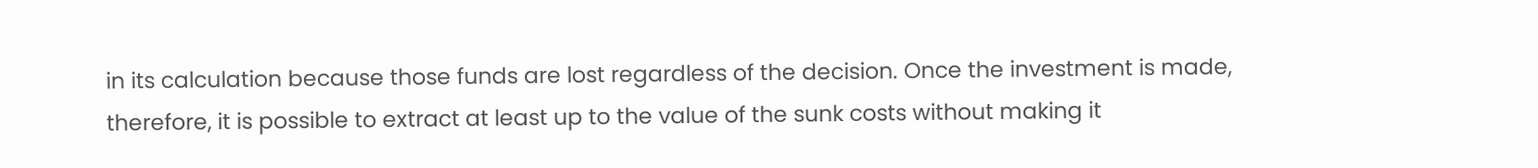in its calculation because those funds are lost regardless of the decision. Once the investment is made, therefore, it is possible to extract at least up to the value of the sunk costs without making it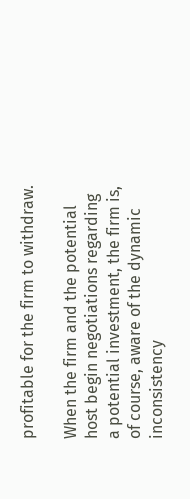profitable for the firm to withdraw.

When the firm and the potential host begin negotiations regarding a potential investment, the firm is, of course, aware of the dynamic inconsistency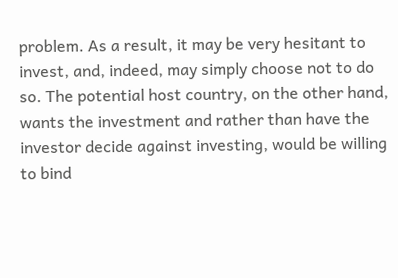problem. As a result, it may be very hesitant to invest, and, indeed, may simply choose not to do so. The potential host country, on the other hand, wants the investment and rather than have the investor decide against investing, would be willing to bind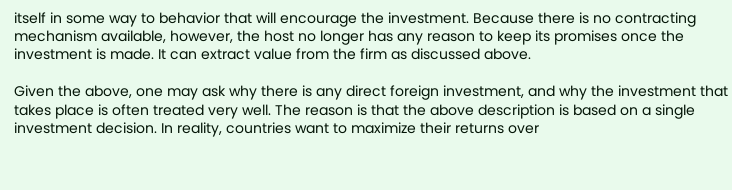itself in some way to behavior that will encourage the investment. Because there is no contracting mechanism available, however, the host no longer has any reason to keep its promises once the investment is made. It can extract value from the firm as discussed above.

Given the above, one may ask why there is any direct foreign investment, and why the investment that takes place is often treated very well. The reason is that the above description is based on a single investment decision. In reality, countries want to maximize their returns over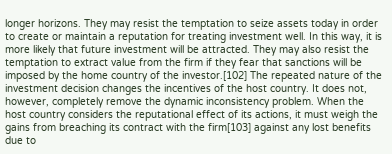longer horizons. They may resist the temptation to seize assets today in order to create or maintain a reputation for treating investment well. In this way, it is more likely that future investment will be attracted. They may also resist the temptation to extract value from the firm if they fear that sanctions will be imposed by the home country of the investor.[102] The repeated nature of the investment decision changes the incentives of the host country. It does not, however, completely remove the dynamic inconsistency problem. When the host country considers the reputational effect of its actions, it must weigh the gains from breaching its contract with the firm[103] against any lost benefits due to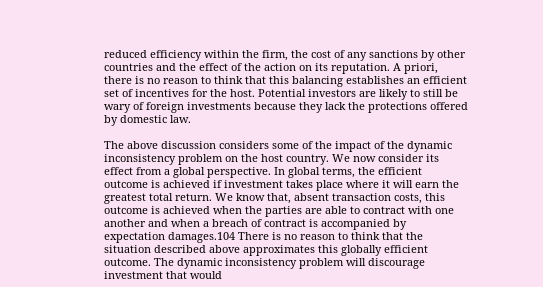reduced efficiency within the firm, the cost of any sanctions by other countries and the effect of the action on its reputation. A priori, there is no reason to think that this balancing establishes an efficient set of incentives for the host. Potential investors are likely to still be wary of foreign investments because they lack the protections offered by domestic law.

The above discussion considers some of the impact of the dynamic inconsistency problem on the host country. We now consider its effect from a global perspective. In global terms, the efficient outcome is achieved if investment takes place where it will earn the greatest total return. We know that, absent transaction costs, this outcome is achieved when the parties are able to contract with one another and when a breach of contract is accompanied by expectation damages.104 There is no reason to think that the situation described above approximates this globally efficient outcome. The dynamic inconsistency problem will discourage investment that would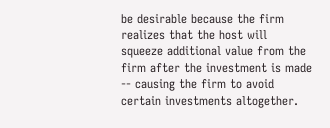be desirable because the firm realizes that the host will squeeze additional value from the firm after the investment is made -- causing the firm to avoid certain investments altogether.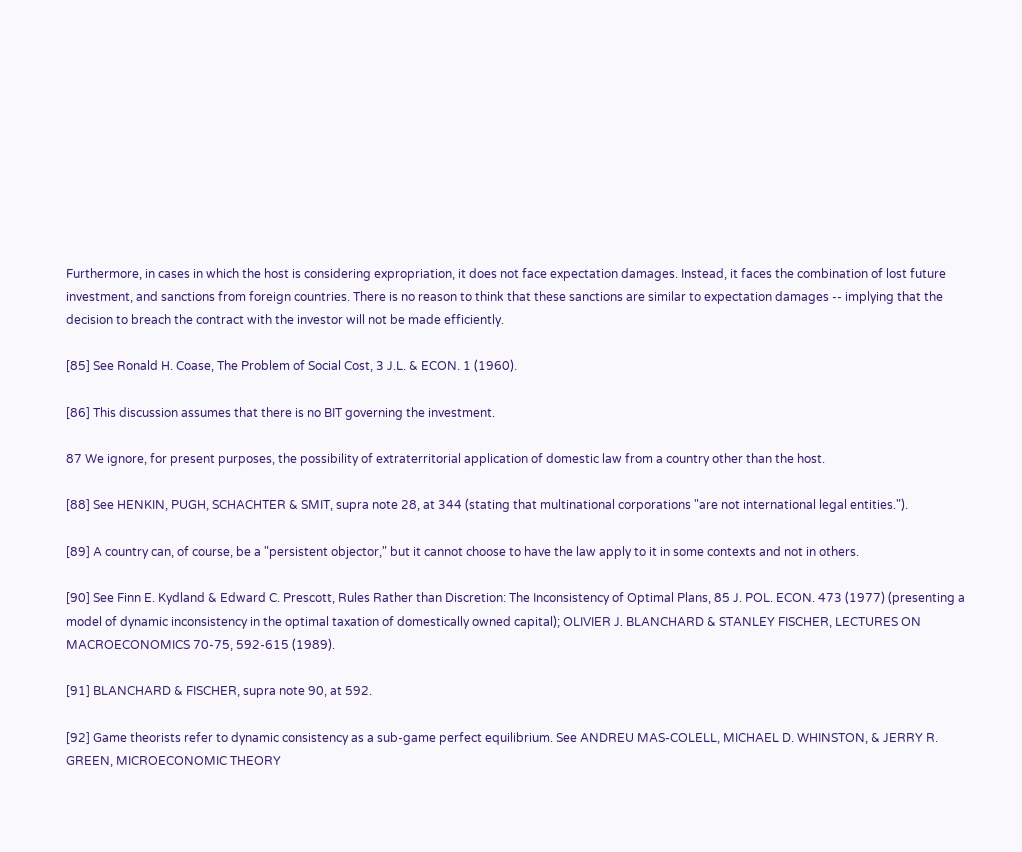Furthermore, in cases in which the host is considering expropriation, it does not face expectation damages. Instead, it faces the combination of lost future investment, and sanctions from foreign countries. There is no reason to think that these sanctions are similar to expectation damages -- implying that the decision to breach the contract with the investor will not be made efficiently.

[85] See Ronald H. Coase, The Problem of Social Cost, 3 J.L. & ECON. 1 (1960).

[86] This discussion assumes that there is no BIT governing the investment.

87 We ignore, for present purposes, the possibility of extraterritorial application of domestic law from a country other than the host.

[88] See HENKIN, PUGH, SCHACHTER & SMIT, supra note 28, at 344 (stating that multinational corporations "are not international legal entities.").

[89] A country can, of course, be a "persistent objector," but it cannot choose to have the law apply to it in some contexts and not in others.

[90] See Finn E. Kydland & Edward C. Prescott, Rules Rather than Discretion: The Inconsistency of Optimal Plans, 85 J. POL. ECON. 473 (1977) (presenting a model of dynamic inconsistency in the optimal taxation of domestically owned capital); OLIVIER J. BLANCHARD & STANLEY FISCHER, LECTURES ON MACROECONOMICS 70-75, 592-615 (1989).

[91] BLANCHARD & FISCHER, supra note 90, at 592.

[92] Game theorists refer to dynamic consistency as a sub-game perfect equilibrium. See ANDREU MAS-COLELL, MICHAEL D. WHINSTON, & JERRY R. GREEN, MICROECONOMIC THEORY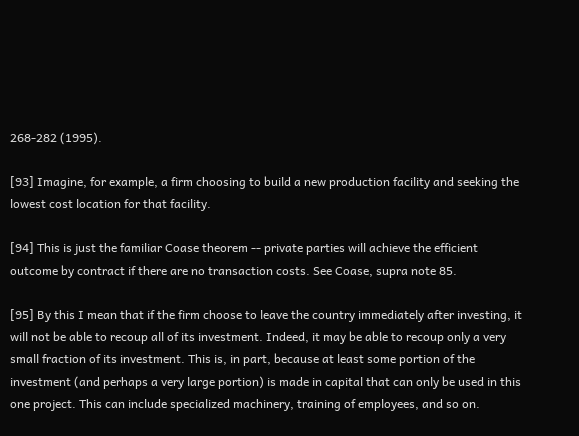268-282 (1995).

[93] Imagine, for example, a firm choosing to build a new production facility and seeking the lowest cost location for that facility.

[94] This is just the familiar Coase theorem -- private parties will achieve the efficient outcome by contract if there are no transaction costs. See Coase, supra note 85.

[95] By this I mean that if the firm choose to leave the country immediately after investing, it will not be able to recoup all of its investment. Indeed, it may be able to recoup only a very small fraction of its investment. This is, in part, because at least some portion of the investment (and perhaps a very large portion) is made in capital that can only be used in this one project. This can include specialized machinery, training of employees, and so on.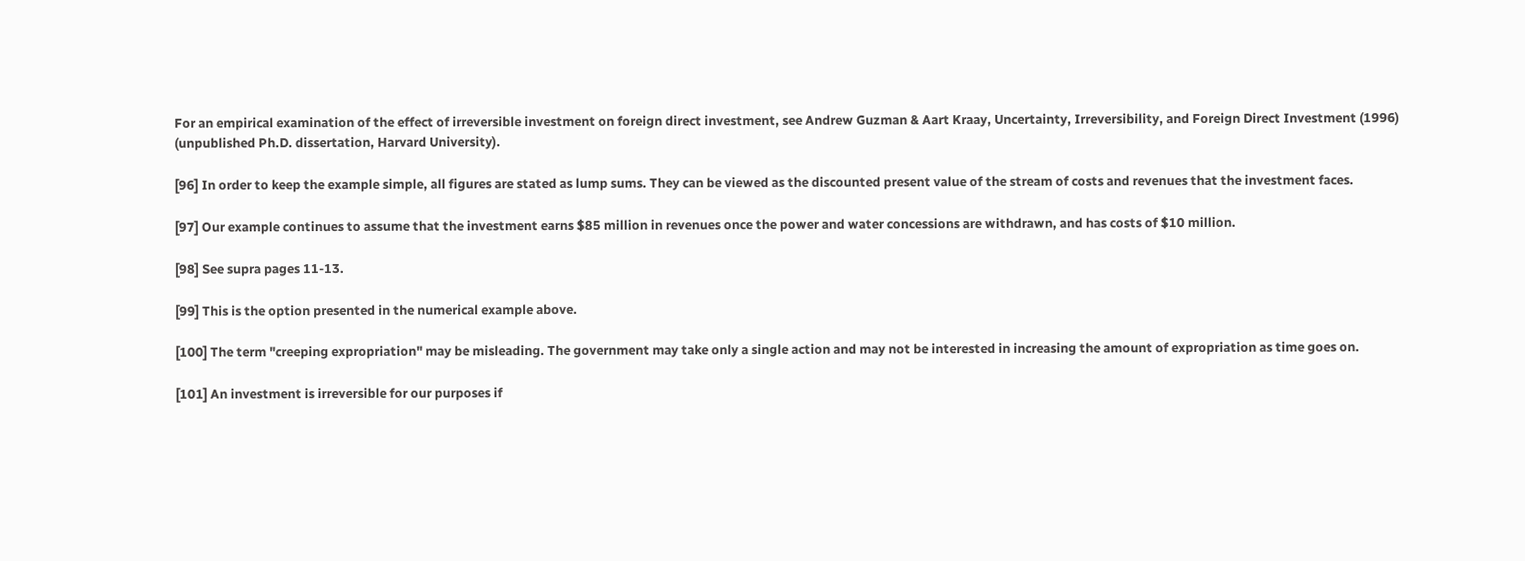For an empirical examination of the effect of irreversible investment on foreign direct investment, see Andrew Guzman & Aart Kraay, Uncertainty, Irreversibility, and Foreign Direct Investment (1996) (unpublished Ph.D. dissertation, Harvard University).

[96] In order to keep the example simple, all figures are stated as lump sums. They can be viewed as the discounted present value of the stream of costs and revenues that the investment faces.

[97] Our example continues to assume that the investment earns $85 million in revenues once the power and water concessions are withdrawn, and has costs of $10 million.

[98] See supra pages 11-13.

[99] This is the option presented in the numerical example above.

[100] The term "creeping expropriation" may be misleading. The government may take only a single action and may not be interested in increasing the amount of expropriation as time goes on.

[101] An investment is irreversible for our purposes if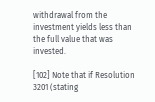withdrawal from the investment yields less than the full value that was invested.

[102] Note that if Resolution 3201 (stating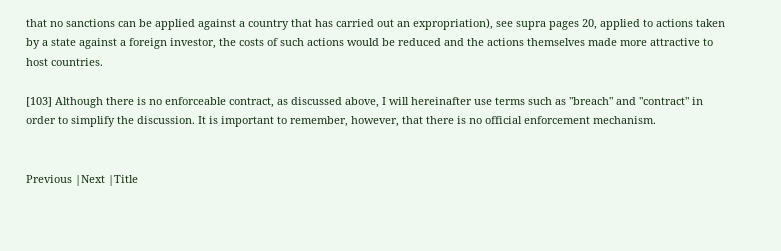that no sanctions can be applied against a country that has carried out an expropriation), see supra pages 20, applied to actions taken by a state against a foreign investor, the costs of such actions would be reduced and the actions themselves made more attractive to host countries.

[103] Although there is no enforceable contract, as discussed above, I will hereinafter use terms such as "breach" and "contract" in order to simplify the discussion. It is important to remember, however, that there is no official enforcement mechanism.


Previous |Next |Title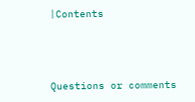|Contents



Questions or comments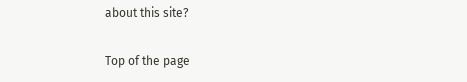about this site?

Top of the page